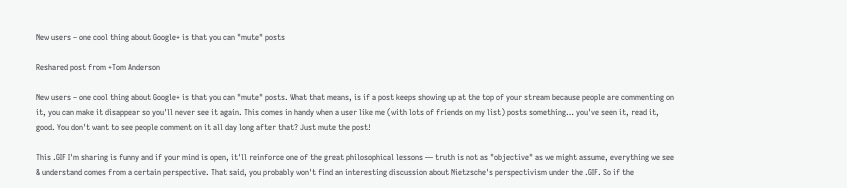New users – one cool thing about Google+ is that you can "mute" posts

Reshared post from +Tom Anderson

New users – one cool thing about Google+ is that you can "mute" posts. What that means, is if a post keeps showing up at the top of your stream because people are commenting on it, you can make it disappear so you'll never see it again. This comes in handy when a user like me (with lots of friends on my list) posts something… you've seen it, read it, good. You don't want to see people comment on it all day long after that? Just mute the post!

This .GIF I'm sharing is funny and if your mind is open, it'll reinforce one of the great philosophical lessons — truth is not as "objective" as we might assume, everything we see & understand comes from a certain perspective. That said, you probably won't find an interesting discussion about Nietzsche's perspectivism under the .GIF. So if the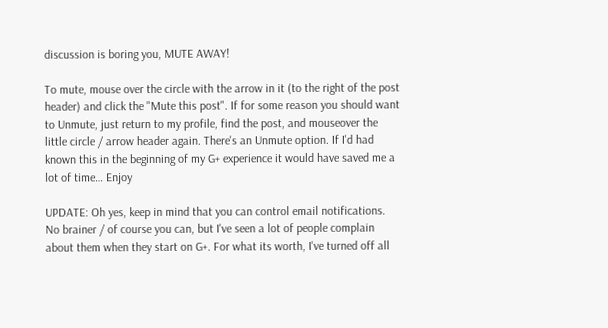discussion is boring you, MUTE AWAY!

To mute, mouse over the circle with the arrow in it (to the right of the post header) and click the "Mute this post". If for some reason you should want to Unmute, just return to my profile, find the post, and mouseover the little circle / arrow header again. There's an Unmute option. If I'd had known this in the beginning of my G+ experience it would have saved me a lot of time… Enjoy

UPDATE: Oh yes, keep in mind that you can control email notifications. No brainer / of course you can, but I've seen a lot of people complain about them when they start on G+. For what its worth, I've turned off all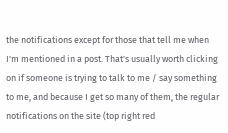the notifications except for those that tell me when I'm mentioned in a post. That's usually worth clicking on if someone is trying to talk to me / say something to me, and because I get so many of them, the regular notifications on the site (top right red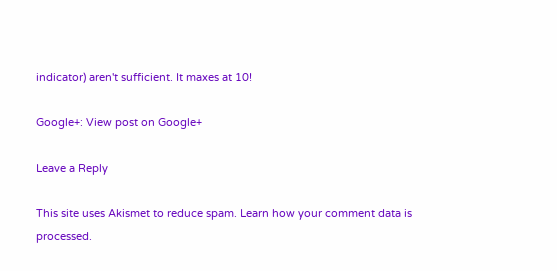indicator) aren't sufficient. It maxes at 10!

Google+: View post on Google+

Leave a Reply

This site uses Akismet to reduce spam. Learn how your comment data is processed.